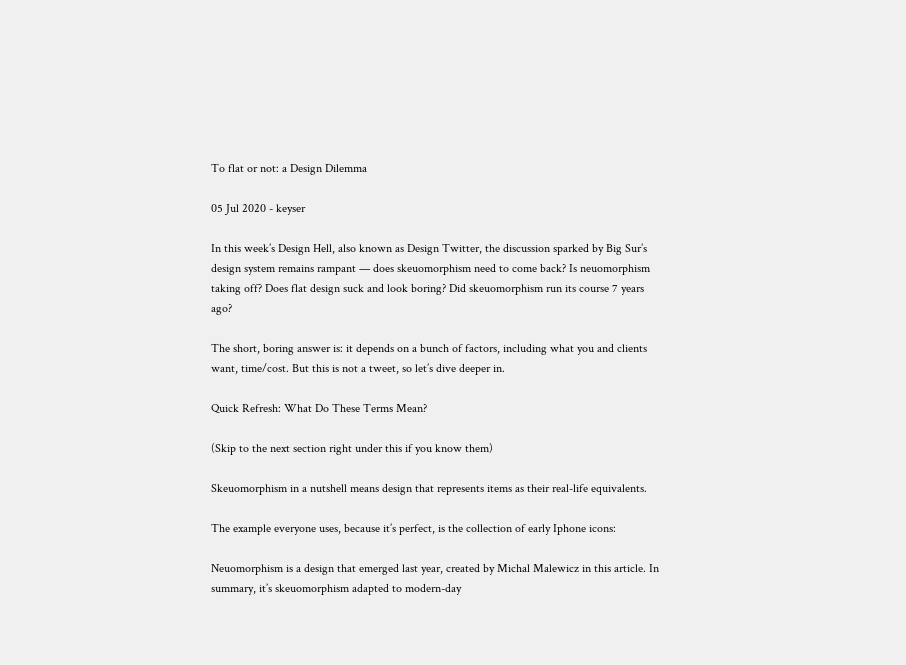To flat or not: a Design Dilemma

05 Jul 2020 - keyser

In this week’s Design Hell, also known as Design Twitter, the discussion sparked by Big Sur’s design system remains rampant — does skeuomorphism need to come back? Is neuomorphism taking off? Does flat design suck and look boring? Did skeuomorphism run its course 7 years ago?

The short, boring answer is: it depends on a bunch of factors, including what you and clients want, time/cost. But this is not a tweet, so let’s dive deeper in.

Quick Refresh: What Do These Terms Mean?

(Skip to the next section right under this if you know them)

Skeuomorphism in a nutshell means design that represents items as their real-life equivalents.

The example everyone uses, because it’s perfect, is the collection of early Iphone icons:

Neuomorphism is a design that emerged last year, created by Michal Malewicz in this article. In summary, it’s skeuomorphism adapted to modern-day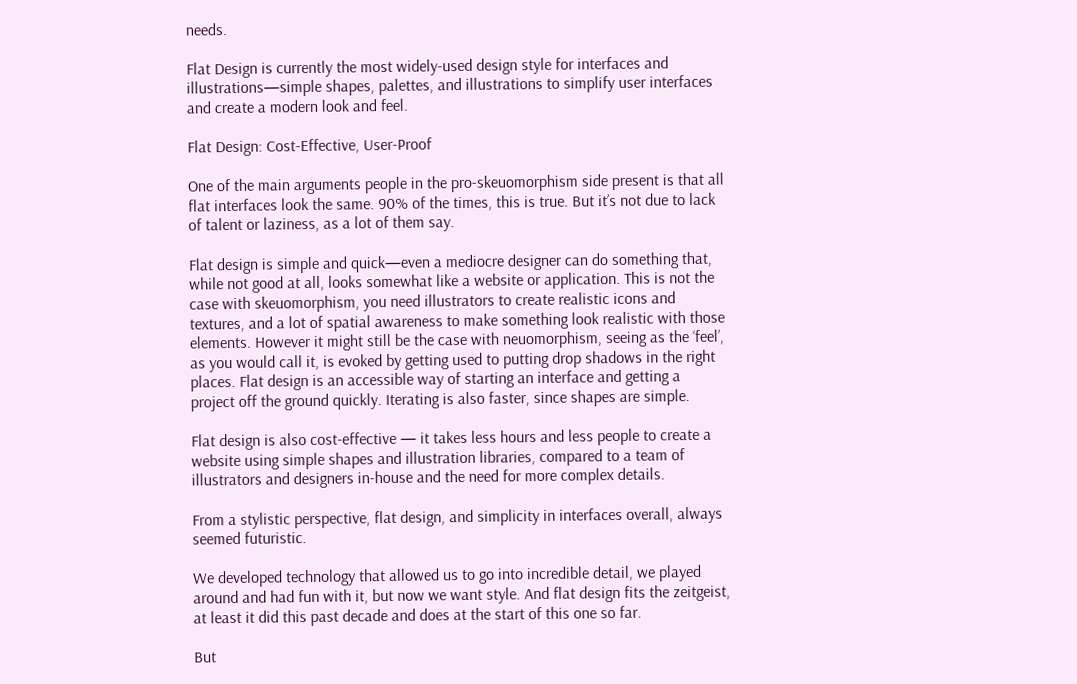needs.

Flat Design is currently the most widely-used design style for interfaces and illustrations—simple shapes, palettes, and illustrations to simplify user interfaces and create a modern look and feel.

Flat Design: Cost-Effective, User-Proof

One of the main arguments people in the pro-skeuomorphism side present is that all flat interfaces look the same. 90% of the times, this is true. But it’s not due to lack of talent or laziness, as a lot of them say.

Flat design is simple and quick—even a mediocre designer can do something that, while not good at all, looks somewhat like a website or application. This is not the case with skeuomorphism, you need illustrators to create realistic icons and textures, and a lot of spatial awareness to make something look realistic with those elements. However it might still be the case with neuomorphism, seeing as the ‘feel’, as you would call it, is evoked by getting used to putting drop shadows in the right places. Flat design is an accessible way of starting an interface and getting a project off the ground quickly. Iterating is also faster, since shapes are simple.

Flat design is also cost-effective — it takes less hours and less people to create a website using simple shapes and illustration libraries, compared to a team of illustrators and designers in-house and the need for more complex details.

From a stylistic perspective, flat design, and simplicity in interfaces overall, always seemed futuristic.

We developed technology that allowed us to go into incredible detail, we played around and had fun with it, but now we want style. And flat design fits the zeitgeist, at least it did this past decade and does at the start of this one so far.

But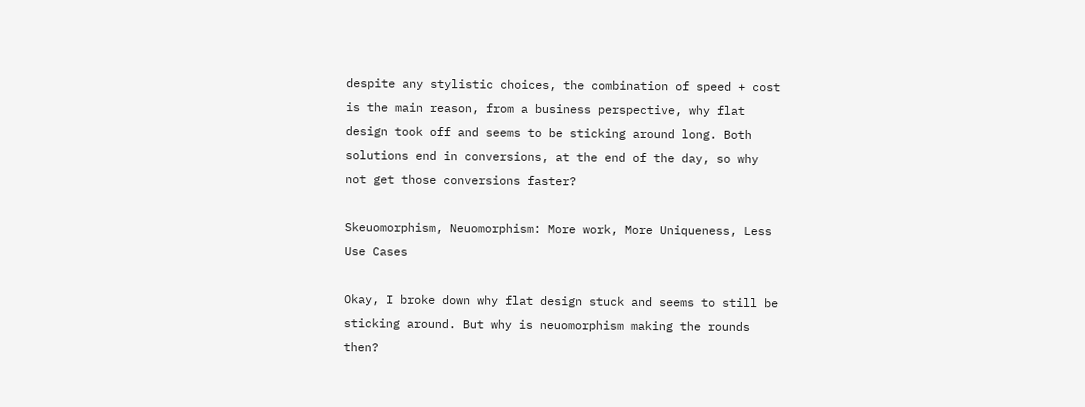despite any stylistic choices, the combination of speed + cost is the main reason, from a business perspective, why flat design took off and seems to be sticking around long. Both solutions end in conversions, at the end of the day, so why not get those conversions faster?

Skeuomorphism, Neuomorphism: More work, More Uniqueness, Less Use Cases

Okay, I broke down why flat design stuck and seems to still be sticking around. But why is neuomorphism making the rounds then?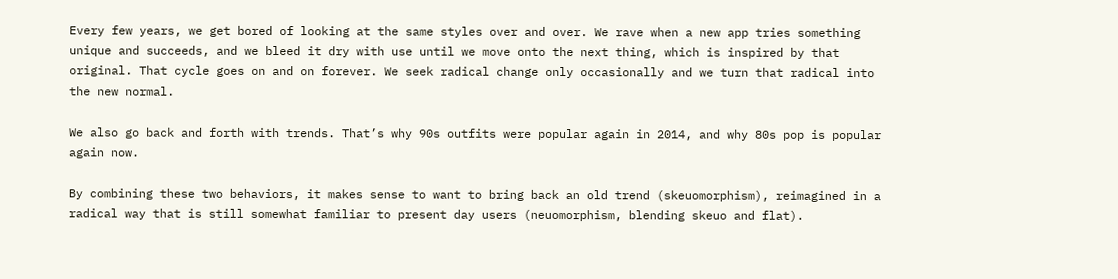Every few years, we get bored of looking at the same styles over and over. We rave when a new app tries something unique and succeeds, and we bleed it dry with use until we move onto the next thing, which is inspired by that original. That cycle goes on and on forever. We seek radical change only occasionally and we turn that radical into the new normal.

We also go back and forth with trends. That’s why 90s outfits were popular again in 2014, and why 80s pop is popular again now.

By combining these two behaviors, it makes sense to want to bring back an old trend (skeuomorphism), reimagined in a radical way that is still somewhat familiar to present day users (neuomorphism, blending skeuo and flat).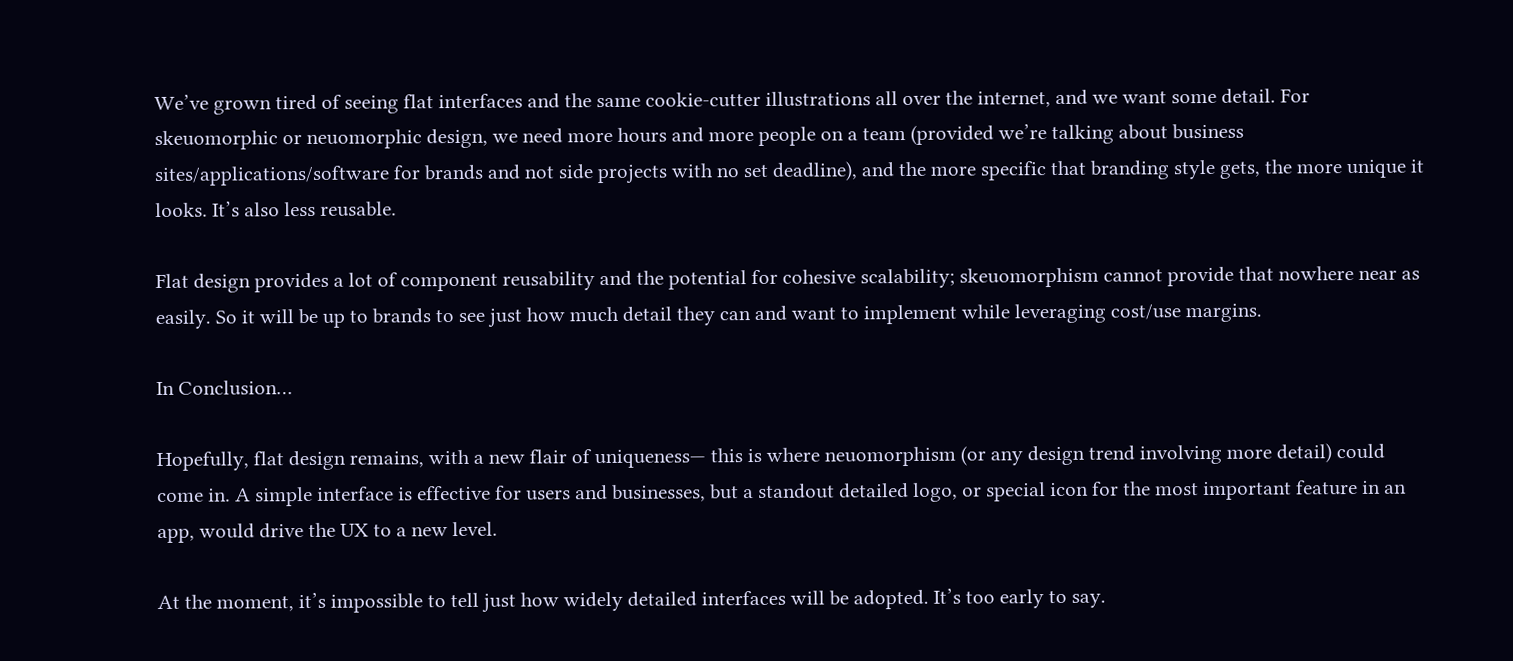We’ve grown tired of seeing flat interfaces and the same cookie-cutter illustrations all over the internet, and we want some detail. For skeuomorphic or neuomorphic design, we need more hours and more people on a team (provided we’re talking about business sites/applications/software for brands and not side projects with no set deadline), and the more specific that branding style gets, the more unique it looks. It’s also less reusable.

Flat design provides a lot of component reusability and the potential for cohesive scalability; skeuomorphism cannot provide that nowhere near as easily. So it will be up to brands to see just how much detail they can and want to implement while leveraging cost/use margins.

In Conclusion…

Hopefully, flat design remains, with a new flair of uniqueness— this is where neuomorphism (or any design trend involving more detail) could come in. A simple interface is effective for users and businesses, but a standout detailed logo, or special icon for the most important feature in an app, would drive the UX to a new level.

At the moment, it’s impossible to tell just how widely detailed interfaces will be adopted. It’s too early to say.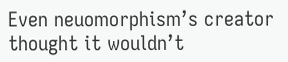Even neuomorphism’s creator thought it wouldn’t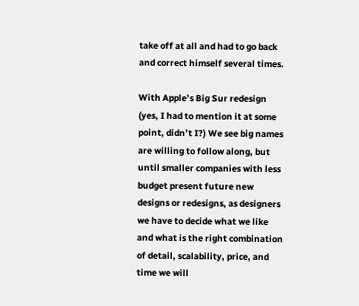take off at all and had to go back and correct himself several times.

With Apple’s Big Sur redesign (yes, I had to mention it at some point, didn’t I?) We see big names are willing to follow along, but until smaller companies with less budget present future new designs or redesigns, as designers we have to decide what we like and what is the right combination of detail, scalability, price, and time we will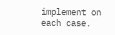implement on each case.